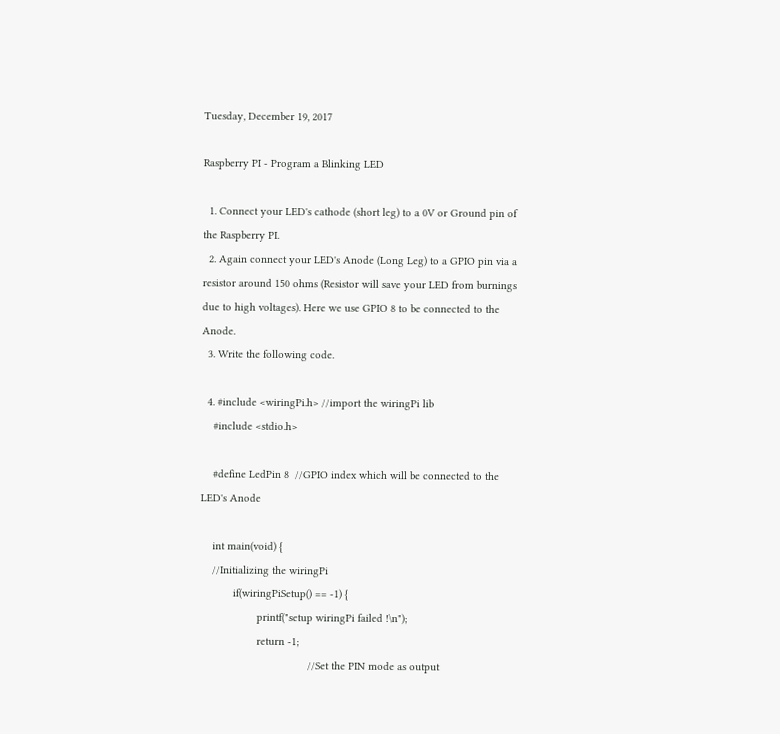Tuesday, December 19, 2017

Raspberry PI - Program a Blinking LED

  1. Connect your LED's cathode (short leg) to a 0V or Ground pin of the Raspberry PI.
  2. Again connect your LED's Anode (Long Leg) to a GPIO pin via a resistor around 150 ohms (Resistor will save your LED from burnings due to high voltages). Here we use GPIO 8 to be connected to the Anode.
  3. Write the following code.

  4. #include <wiringPi.h> //import the wiringPi lib
    #include <stdio.h>

    #define LedPin 8  //GPIO index which will be connected to the LED's Anode

    int main(void) {
    //Initializing the wiringPi
           if(wiringPiSetup() == -1) {
                   printf("setup wiringPi failed !\n");
                   return -1;
                                    //Set the PIN mode as output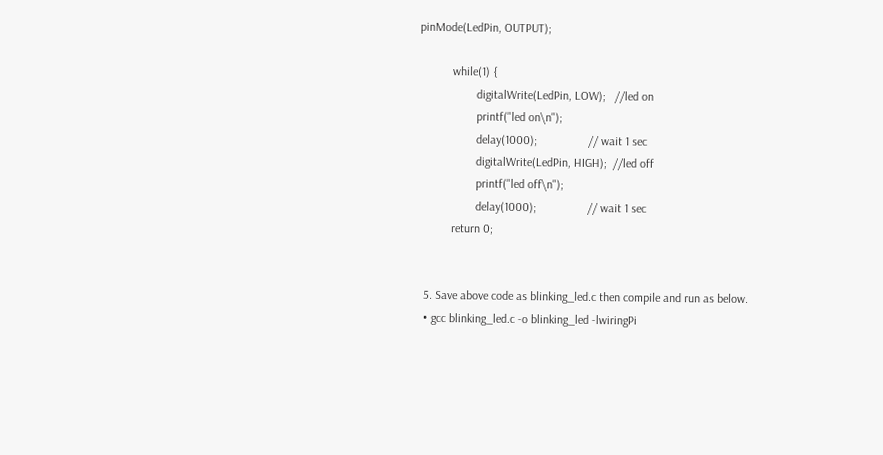pinMode(LedPin, OUTPUT);

           while(1) {
                   digitalWrite(LedPin, LOW);   //led on
                   printf("led on\n");
                   delay(1000);                 // wait 1 sec
                   digitalWrite(LedPin, HIGH);  //led off
                   printf("led off\n");
                   delay(1000);                 // wait 1 sec
           return 0;


  5. Save above code as blinking_led.c then compile and run as below.
  • gcc blinking_led.c -o blinking_led -lwiringPi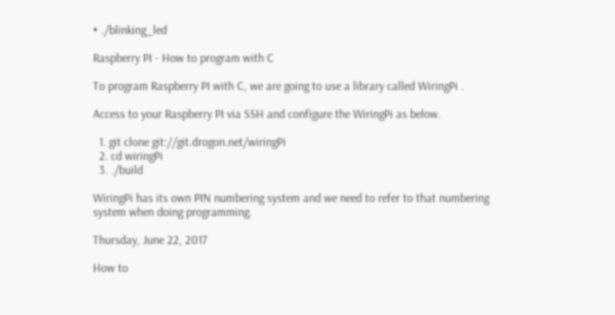• ./blinking_led

Raspberry PI - How to program with C

To program Raspberry PI with C, we are going to use a library called WiringPi .

Access to your Raspberry PI via SSH and configure the WiringPi as below.

  1. git clone git://git.drogon.net/wiringPi
  2. cd wiringPi
  3. ./build

WiringPi has its own PIN numbering system and we need to refer to that numbering system when doing programming.

Thursday, June 22, 2017

How to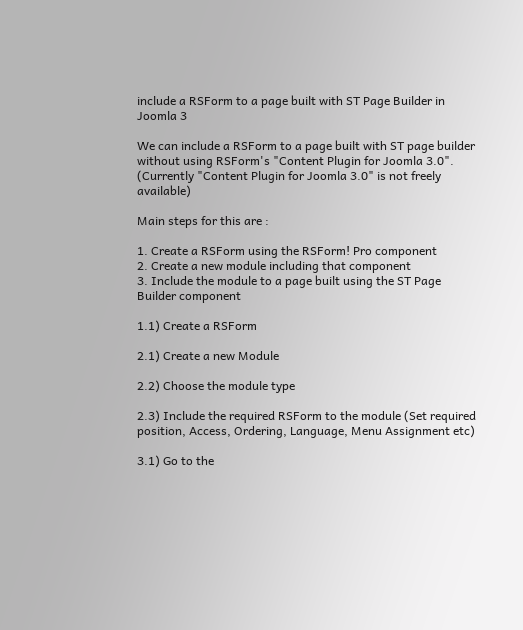include a RSForm to a page built with ST Page Builder in Joomla 3

We can include a RSForm to a page built with ST page builder without using RSForm's "Content Plugin for Joomla 3.0". (Currently "Content Plugin for Joomla 3.0" is not freely available)

Main steps for this are :

1. Create a RSForm using the RSForm! Pro component
2. Create a new module including that component
3. Include the module to a page built using the ST Page Builder component

1.1) Create a RSForm

2.1) Create a new Module

2.2) Choose the module type

2.3) Include the required RSForm to the module (Set required position, Access, Ordering, Language, Menu Assignment etc)

3.1) Go to the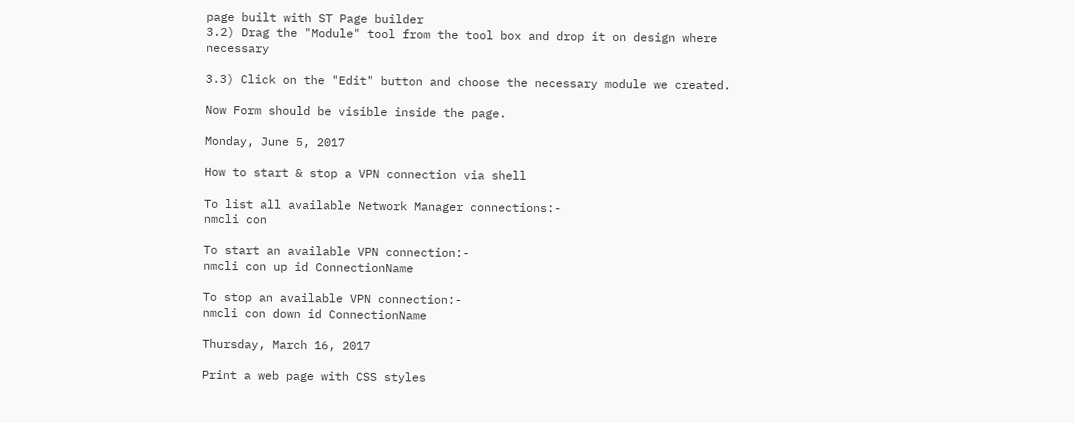page built with ST Page builder
3.2) Drag the "Module" tool from the tool box and drop it on design where necessary

3.3) Click on the "Edit" button and choose the necessary module we created.

Now Form should be visible inside the page.

Monday, June 5, 2017

How to start & stop a VPN connection via shell

To list all available Network Manager connections:-
nmcli con

To start an available VPN connection:-
nmcli con up id ConnectionName

To stop an available VPN connection:-
nmcli con down id ConnectionName

Thursday, March 16, 2017

Print a web page with CSS styles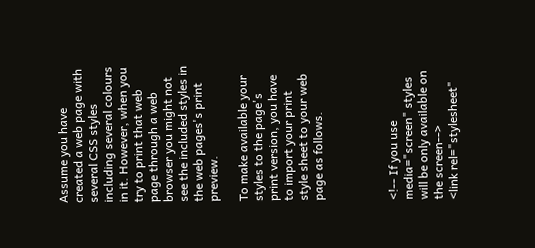Assume you have created a web page with several CSS styles including several colours in it. However, when you try to print that web page through a web browser you might not see the included styles in the web pages's print preview.

To make available your styles to the page's print version, you have to import your print style sheet to your web page as follows.




<!-- If you use media="screen" styles will be only available on the screen-->
<link rel="stylesheet"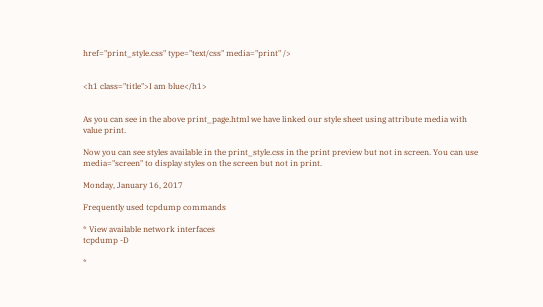href="print_style.css" type="text/css" media="print" />


<h1 class="title">I am blue</h1>


As you can see in the above print_page.html we have linked our style sheet using attribute media with value print.

Now you can see styles available in the print_style.css in the print preview but not in screen. You can use media="screen" to display styles on the screen but not in print.

Monday, January 16, 2017

Frequently used tcpdump commands

* View available network interfaces
tcpdump -D

*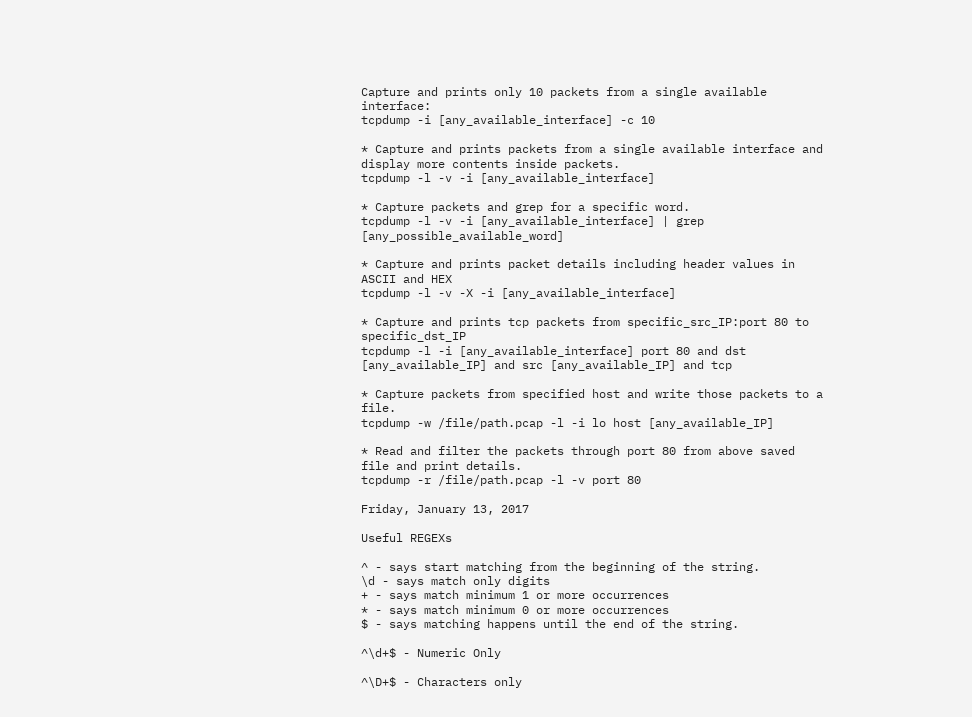Capture and prints only 10 packets from a single available interface:
tcpdump -i [any_available_interface] -c 10

* Capture and prints packets from a single available interface and display more contents inside packets.
tcpdump -l -v -i [any_available_interface]

* Capture packets and grep for a specific word.
tcpdump -l -v -i [any_available_interface] | grep [any_possible_available_word]

* Capture and prints packet details including header values in ASCII and HEX
tcpdump -l -v -X -i [any_available_interface]

* Capture and prints tcp packets from specific_src_IP:port 80 to specific_dst_IP
tcpdump -l -i [any_available_interface] port 80 and dst [any_available_IP] and src [any_available_IP] and tcp

* Capture packets from specified host and write those packets to a file.
tcpdump -w /file/path.pcap -l -i lo host [any_available_IP]

* Read and filter the packets through port 80 from above saved file and print details.
tcpdump -r /file/path.pcap -l -v port 80

Friday, January 13, 2017

Useful REGEXs

^ - says start matching from the beginning of the string.
\d - says match only digits
+ - says match minimum 1 or more occurrences
* - says match minimum 0 or more occurrences
$ - says matching happens until the end of the string.

^\d+$ - Numeric Only

^\D+$ - Characters only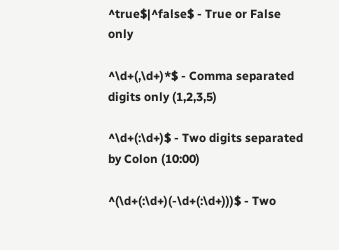^true$|^false$ - True or False only

^\d+(,\d+)*$ - Comma separated digits only (1,2,3,5)

^\d+(:\d+)$ - Two digits separated by Colon (10:00)

^(\d+(:\d+)(-\d+(:\d+)))$ - Two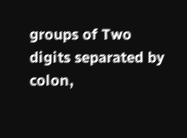groups of Two digits separated by colon,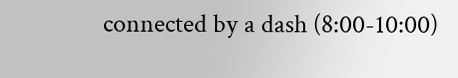connected by a dash (8:00-10:00)